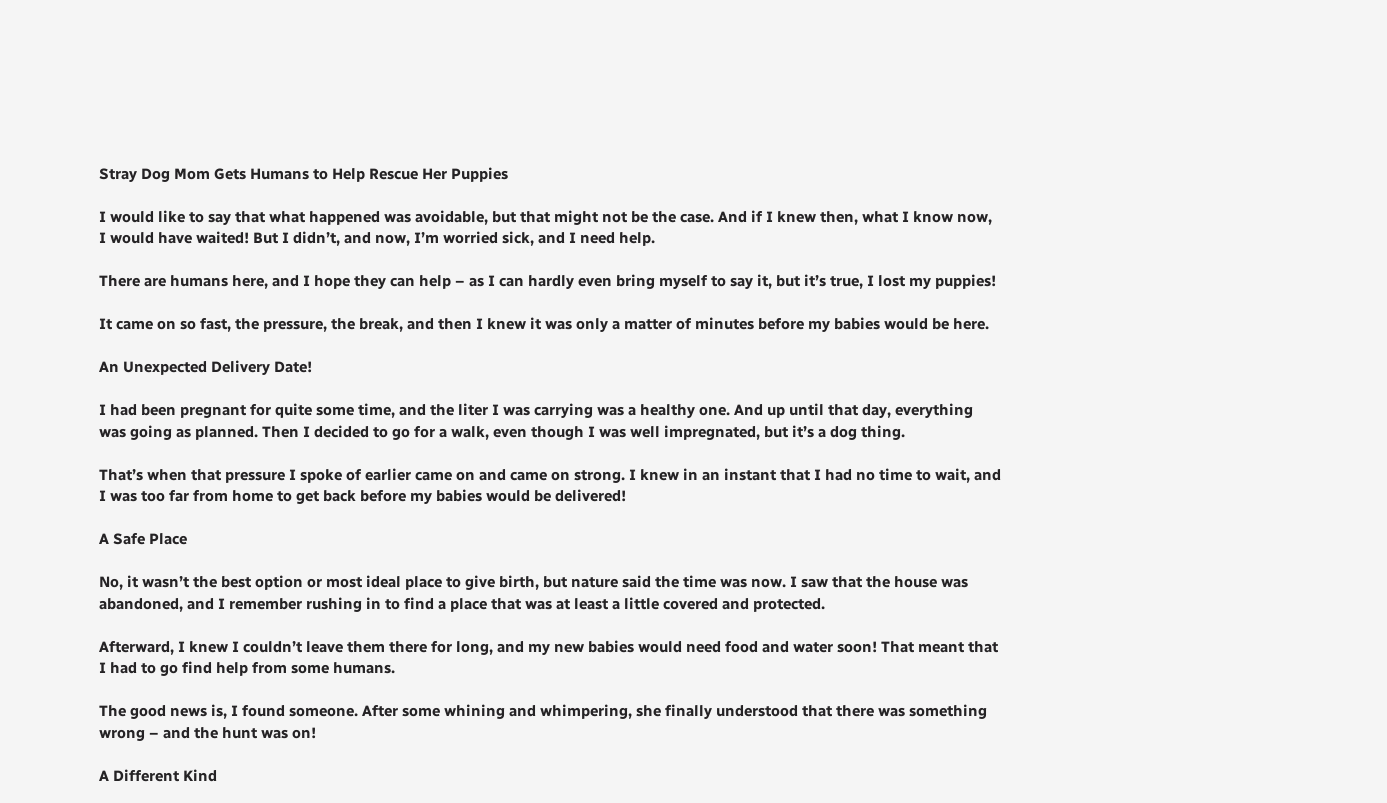Stray Dog Mom Gets Humans to Help Rescue Her Puppies

I would like to say that what happened was avoidable, but that might not be the case. And if I knew then, what I know now, I would have waited! But I didn’t, and now, I’m worried sick, and I need help.

There are humans here, and I hope they can help – as I can hardly even bring myself to say it, but it’s true, I lost my puppies!

It came on so fast, the pressure, the break, and then I knew it was only a matter of minutes before my babies would be here.

An Unexpected Delivery Date!

I had been pregnant for quite some time, and the liter I was carrying was a healthy one. And up until that day, everything was going as planned. Then I decided to go for a walk, even though I was well impregnated, but it’s a dog thing.

That’s when that pressure I spoke of earlier came on and came on strong. I knew in an instant that I had no time to wait, and I was too far from home to get back before my babies would be delivered!

A Safe Place

No, it wasn’t the best option or most ideal place to give birth, but nature said the time was now. I saw that the house was abandoned, and I remember rushing in to find a place that was at least a little covered and protected.

Afterward, I knew I couldn’t leave them there for long, and my new babies would need food and water soon! That meant that I had to go find help from some humans.

The good news is, I found someone. After some whining and whimpering, she finally understood that there was something wrong – and the hunt was on!

A Different Kind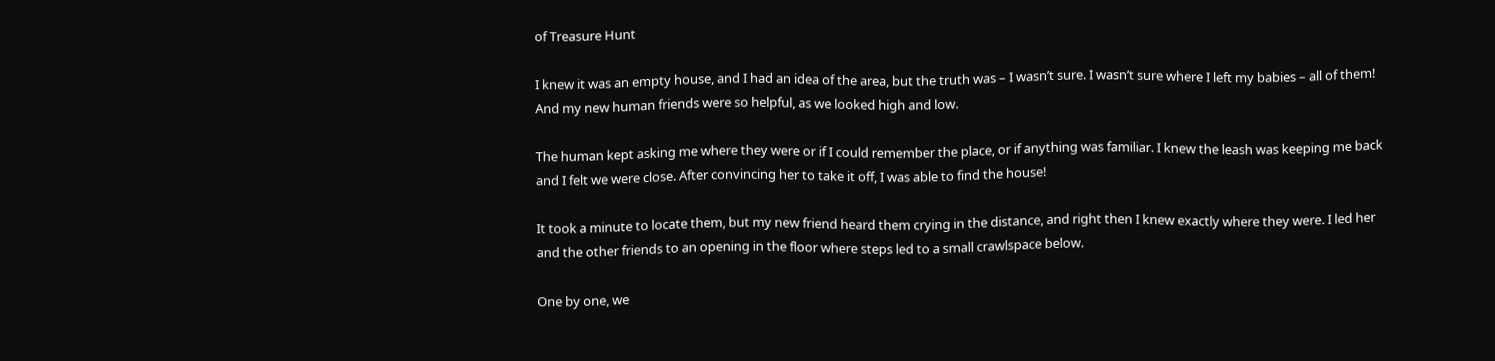of Treasure Hunt

I knew it was an empty house, and I had an idea of the area, but the truth was – I wasn’t sure. I wasn’t sure where I left my babies – all of them! And my new human friends were so helpful, as we looked high and low.

The human kept asking me where they were or if I could remember the place, or if anything was familiar. I knew the leash was keeping me back and I felt we were close. After convincing her to take it off, I was able to find the house!

It took a minute to locate them, but my new friend heard them crying in the distance, and right then I knew exactly where they were. I led her and the other friends to an opening in the floor where steps led to a small crawlspace below.

One by one, we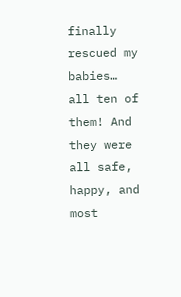finally rescued my babies… all ten of them! And they were all safe, happy, and most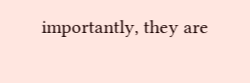importantly, they are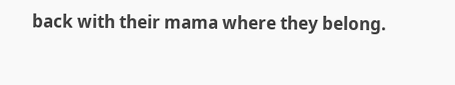back with their mama where they belong.